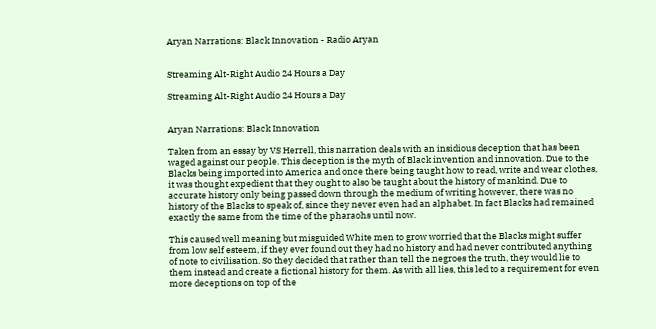Aryan Narrations: Black Innovation - Radio Aryan


Streaming Alt-Right Audio 24 Hours a Day

Streaming Alt-Right Audio 24 Hours a Day


Aryan Narrations: Black Innovation

Taken from an essay by VS Herrell, this narration deals with an insidious deception that has been waged against our people. This deception is the myth of Black invention and innovation. Due to the Blacks being imported into America and once there being taught how to read, write and wear clothes, it was thought expedient that they ought to also be taught about the history of mankind. Due to accurate history only being passed down through the medium of writing however, there was no history of the Blacks to speak of, since they never even had an alphabet. In fact Blacks had remained exactly the same from the time of the pharaohs until now.

This caused well meaning but misguided White men to grow worried that the Blacks might suffer from low self esteem, if they ever found out they had no history and had never contributed anything of note to civilisation. So they decided that rather than tell the negroes the truth, they would lie to them instead and create a fictional history for them. As with all lies, this led to a requirement for even more deceptions on top of the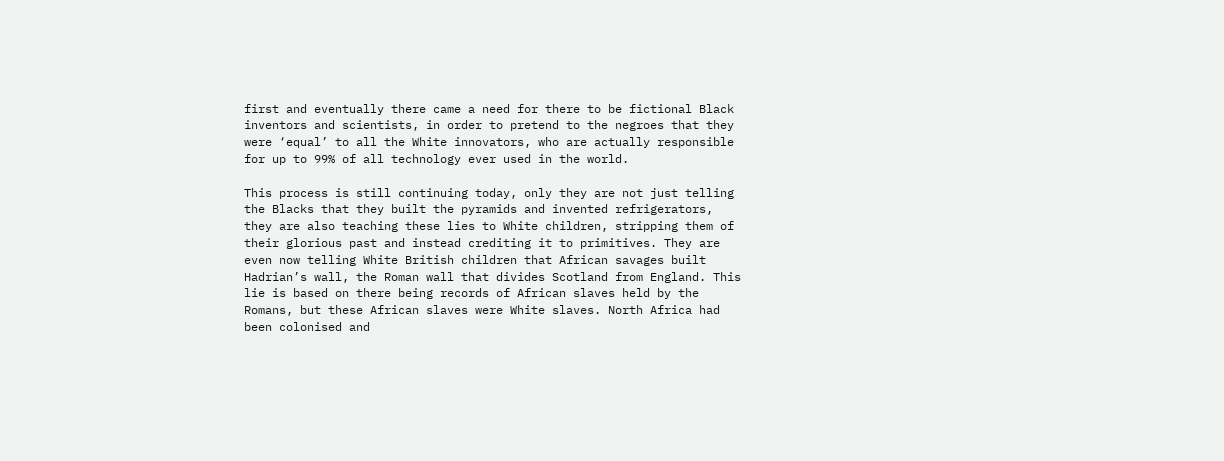first and eventually there came a need for there to be fictional Black inventors and scientists, in order to pretend to the negroes that they were ‘equal’ to all the White innovators, who are actually responsible for up to 99% of all technology ever used in the world.

This process is still continuing today, only they are not just telling the Blacks that they built the pyramids and invented refrigerators, they are also teaching these lies to White children, stripping them of their glorious past and instead crediting it to primitives. They are even now telling White British children that African savages built Hadrian’s wall, the Roman wall that divides Scotland from England. This lie is based on there being records of African slaves held by the Romans, but these African slaves were White slaves. North Africa had been colonised and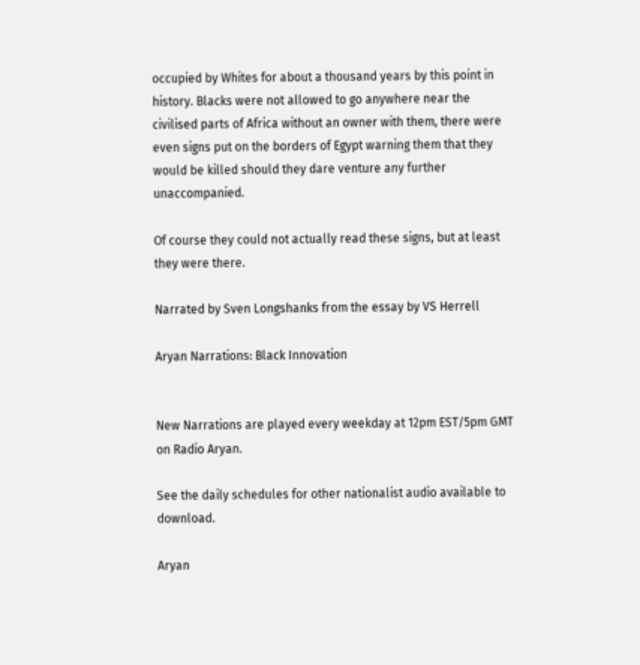occupied by Whites for about a thousand years by this point in history. Blacks were not allowed to go anywhere near the civilised parts of Africa without an owner with them, there were even signs put on the borders of Egypt warning them that they would be killed should they dare venture any further unaccompanied.

Of course they could not actually read these signs, but at least they were there.

Narrated by Sven Longshanks from the essay by VS Herrell

Aryan Narrations: Black Innovation


New Narrations are played every weekday at 12pm EST/5pm GMT on Radio Aryan.

See the daily schedules for other nationalist audio available to download.

Aryan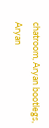chatroom, Aryan bootlegs, Aryan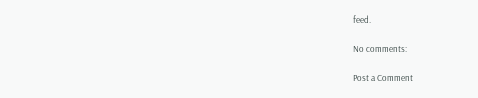feed.

No comments:

Post a Comment